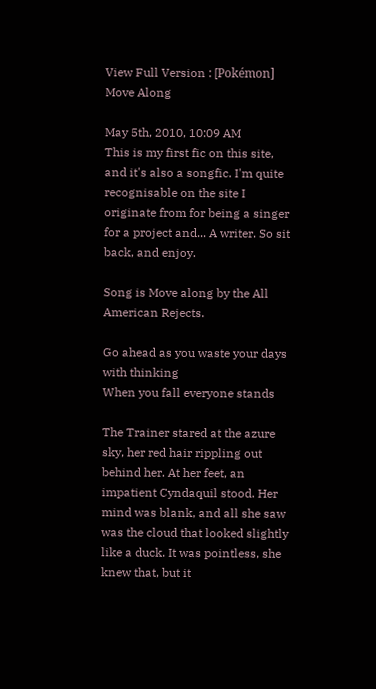View Full Version : [Pokémon] Move Along

May 5th, 2010, 10:09 AM
This is my first fic on this site, and it's also a songfic. I'm quite recognisable on the site I originate from for being a singer for a project and... A writer. So sit back, and enjoy.

Song is Move along by the All American Rejects.

Go ahead as you waste your days with thinking
When you fall everyone stands

The Trainer stared at the azure sky, her red hair rippling out behind her. At her feet, an impatient Cyndaquil stood. Her mind was blank, and all she saw was the cloud that looked slightly like a duck. It was pointless, she knew that, but it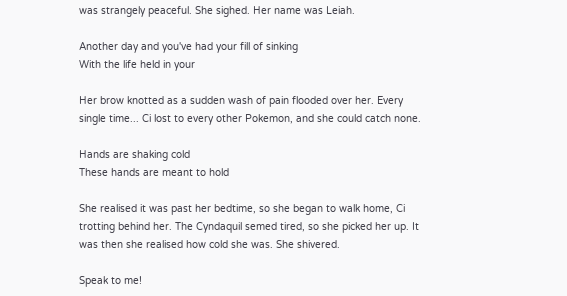was strangely peaceful. She sighed. Her name was Leiah.

Another day and you've had your fill of sinking
With the life held in your

Her brow knotted as a sudden wash of pain flooded over her. Every single time... Ci lost to every other Pokemon, and she could catch none.

Hands are shaking cold
These hands are meant to hold

She realised it was past her bedtime, so she began to walk home, Ci trotting behind her. The Cyndaquil semed tired, so she picked her up. It was then she realised how cold she was. She shivered.

Speak to me!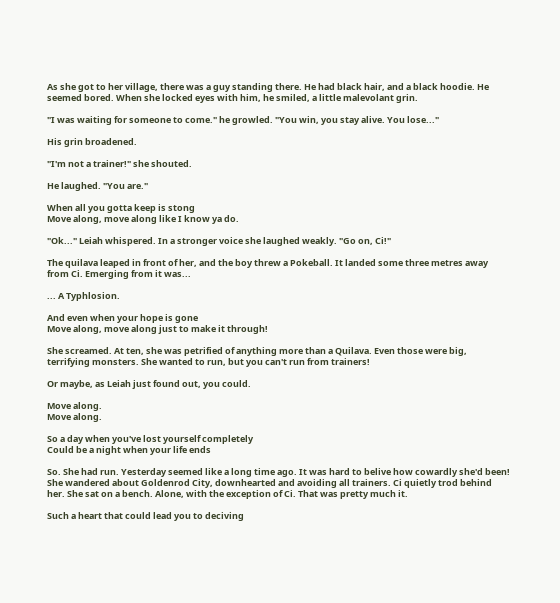As she got to her village, there was a guy standing there. He had black hair, and a black hoodie. He seemed bored. When she locked eyes with him, he smiled, a little malevolant grin.

"I was waiting for someone to come." he growled. "You win, you stay alive. You lose..."

His grin broadened.

"I'm not a trainer!" she shouted.

He laughed. "You are."

When all you gotta keep is stong
Move along, move along like I know ya do.

"Ok..." Leiah whispered. In a stronger voice she laughed weakly. "Go on, Ci!"

The quilava leaped in front of her, and the boy threw a Pokeball. It landed some three metres away from Ci. Emerging from it was...

... A Typhlosion.

And even when your hope is gone
Move along, move along just to make it through!

She screamed. At ten, she was petrified of anything more than a Quilava. Even those were big, terrifying monsters. She wanted to run, but you can't run from trainers!

Or maybe, as Leiah just found out, you could.

Move along.
Move along.

So a day when you've lost yourself completely
Could be a night when your life ends

So. She had run. Yesterday seemed like a long time ago. It was hard to belive how cowardly she'd been! She wandered about Goldenrod City, downhearted and avoiding all trainers. Ci quietly trod behind her. She sat on a bench. Alone, with the exception of Ci. That was pretty much it.

Such a heart that could lead you to deciving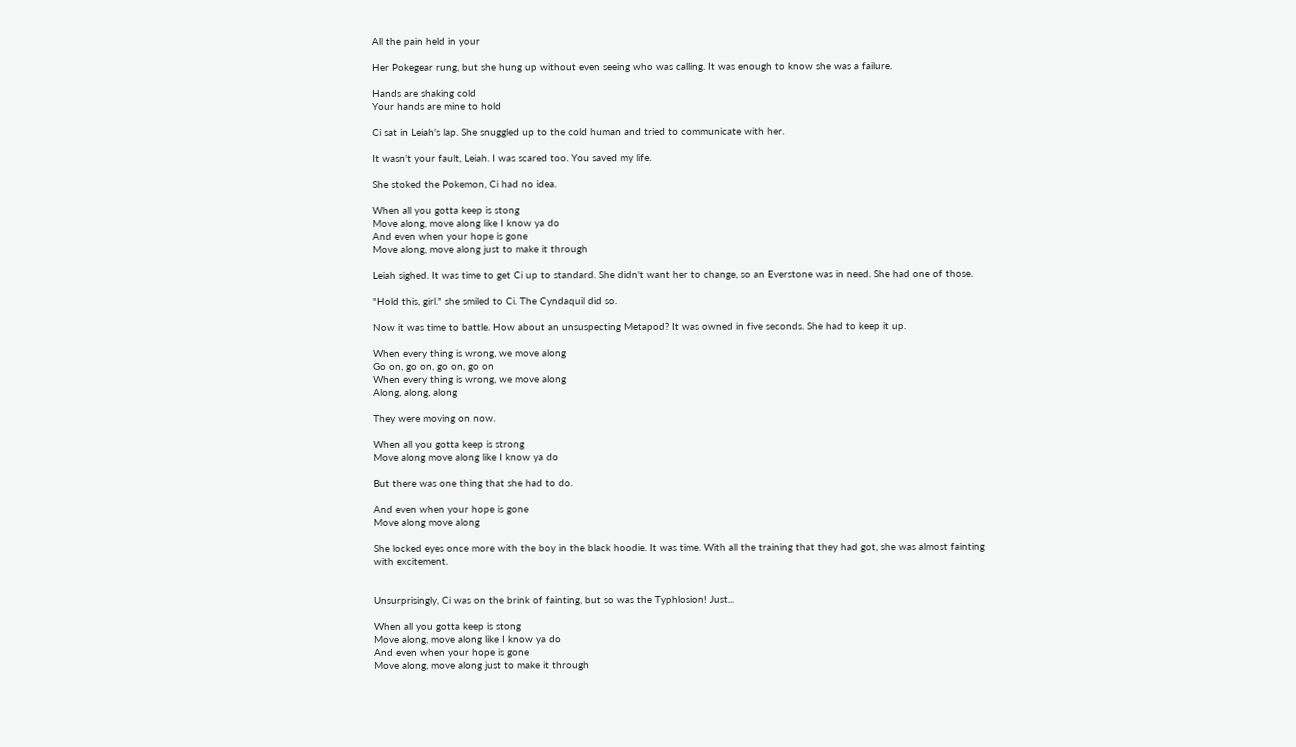All the pain held in your

Her Pokegear rung, but she hung up without even seeing who was calling. It was enough to know she was a failure.

Hands are shaking cold
Your hands are mine to hold

Ci sat in Leiah's lap. She snuggled up to the cold human and tried to communicate with her.

It wasn't your fault, Leiah. I was scared too. You saved my life.

She stoked the Pokemon, Ci had no idea.

When all you gotta keep is stong
Move along, move along like I know ya do
And even when your hope is gone
Move along, move along just to make it through

Leiah sighed. It was time to get Ci up to standard. She didn't want her to change, so an Everstone was in need. She had one of those.

"Hold this, girl." she smiled to Ci. The Cyndaquil did so.

Now it was time to battle. How about an unsuspecting Metapod? It was owned in five seconds. She had to keep it up.

When every thing is wrong, we move along
Go on, go on, go on, go on
When every thing is wrong, we move along
Along, along, along

They were moving on now.

When all you gotta keep is strong
Move along move along like I know ya do

But there was one thing that she had to do.

And even when your hope is gone
Move along move along

She locked eyes once more with the boy in the black hoodie. It was time. With all the training that they had got, she was almost fainting with excitement.


Unsurprisingly, Ci was on the brink of fainting, but so was the Typhlosion! Just...

When all you gotta keep is stong
Move along, move along like I know ya do
And even when your hope is gone
Move along, move along just to make it through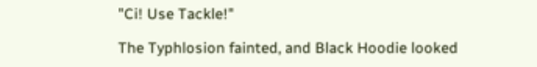"Ci! Use Tackle!"

The Typhlosion fainted, and Black Hoodie looked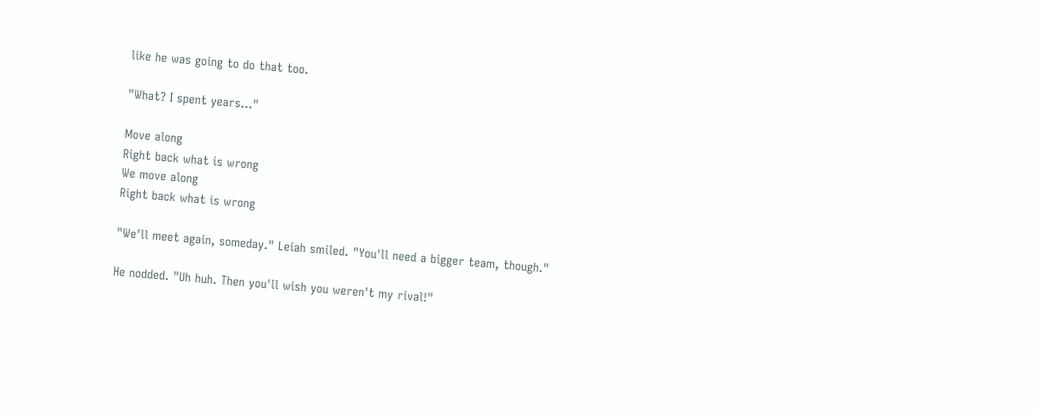like he was going to do that too.

"What? I spent years..."

Move along
Right back what is wrong
We move along
Right back what is wrong

"We'll meet again, someday." Leiah smiled. "You'll need a bigger team, though."

He nodded. "Uh huh. Then you'll wish you weren't my rival!"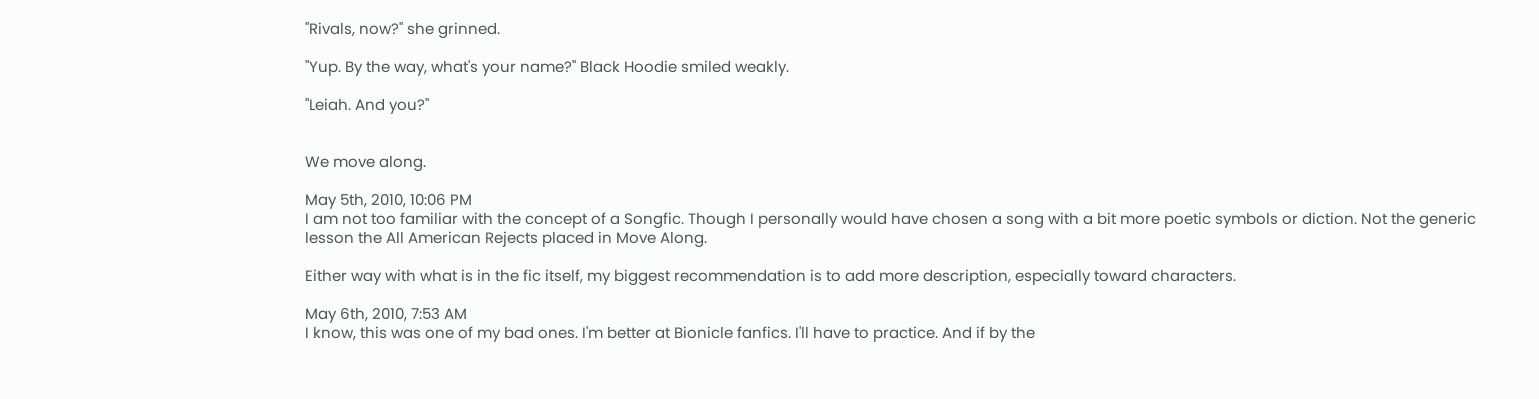"Rivals, now?" she grinned.

"Yup. By the way, what's your name?" Black Hoodie smiled weakly.

"Leiah. And you?"


We move along.

May 5th, 2010, 10:06 PM
I am not too familiar with the concept of a Songfic. Though I personally would have chosen a song with a bit more poetic symbols or diction. Not the generic lesson the All American Rejects placed in Move Along.

Either way with what is in the fic itself, my biggest recommendation is to add more description, especially toward characters.

May 6th, 2010, 7:53 AM
I know, this was one of my bad ones. I'm better at Bionicle fanfics. I'll have to practice. And if by the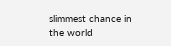slimmest chance in the world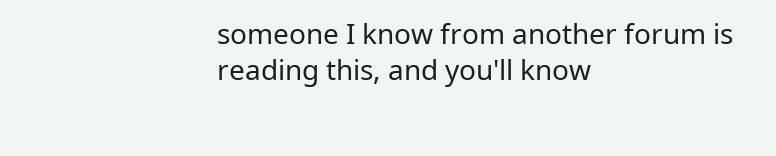someone I know from another forum is reading this, and you'll know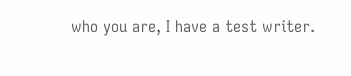who you are, I have a test writer.